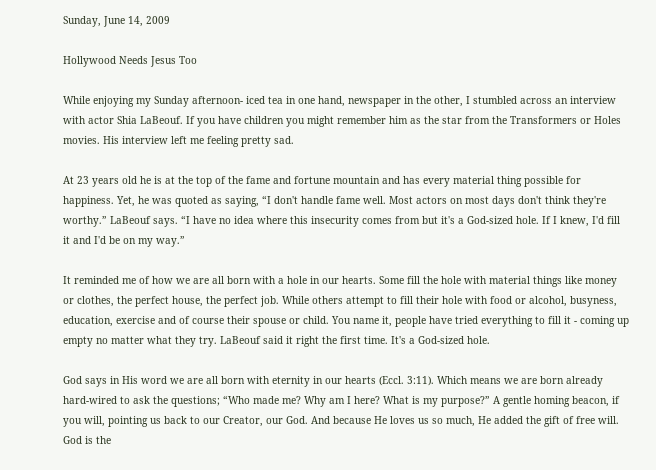Sunday, June 14, 2009

Hollywood Needs Jesus Too

While enjoying my Sunday afternoon- iced tea in one hand, newspaper in the other, I stumbled across an interview with actor Shia LaBeouf. If you have children you might remember him as the star from the Transformers or Holes movies. His interview left me feeling pretty sad.

At 23 years old he is at the top of the fame and fortune mountain and has every material thing possible for happiness. Yet, he was quoted as saying, “I don't handle fame well. Most actors on most days don't think they're worthy.” LaBeouf says. “I have no idea where this insecurity comes from but it's a God-sized hole. If I knew, I'd fill it and I'd be on my way.”

It reminded me of how we are all born with a hole in our hearts. Some fill the hole with material things like money or clothes, the perfect house, the perfect job. While others attempt to fill their hole with food or alcohol, busyness, education, exercise and of course their spouse or child. You name it, people have tried everything to fill it - coming up empty no matter what they try. LaBeouf said it right the first time. It's a God-sized hole.

God says in His word we are all born with eternity in our hearts (Eccl. 3:11). Which means we are born already hard-wired to ask the questions; “Who made me? Why am I here? What is my purpose?” A gentle homing beacon, if you will, pointing us back to our Creator, our God. And because He loves us so much, He added the gift of free will. God is the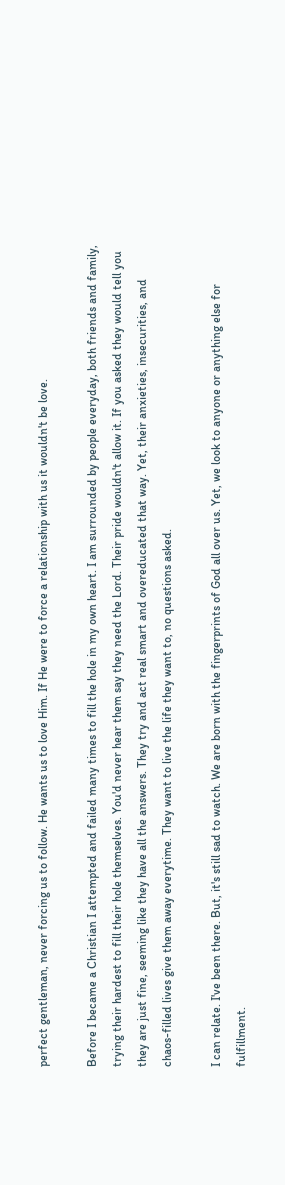perfect gentleman, never forcing us to follow. He wants us to love Him. If He were to force a relationship with us it wouldn't be love.

Before I became a Christian I attempted and failed many times to fill the hole in my own heart. I am surrounded by people everyday, both friends and family, trying their hardest to fill their hole themselves. You'd never hear them say they need the Lord. Their pride wouldn't allow it. If you asked they would tell you they are just fine, seeming like they have all the answers. They try and act real smart and overeducated that way. Yet, their anxieties, insecurities, and chaos-filled lives give them away everytime. They want to live the life they want to, no questions asked.

I can relate. I've been there. But, it's still sad to watch. We are born with the fingerprints of God all over us. Yet, we look to anyone or anything else for fulfillment.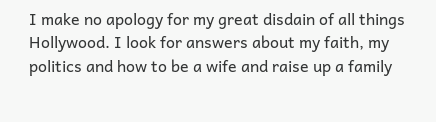I make no apology for my great disdain of all things Hollywood. I look for answers about my faith, my politics and how to be a wife and raise up a family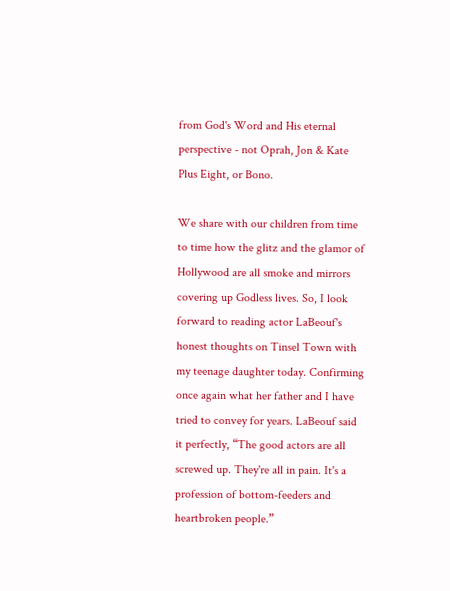from God's Word and His eternal perspective - not Oprah, Jon & Kate Plus Eight, or Bono.

We share with our children from time to time how the glitz and the glamor of Hollywood are all smoke and mirrors covering up Godless lives. So, I look forward to reading actor LaBeouf's honest thoughts on Tinsel Town with my teenage daughter today. Confirming once again what her father and I have tried to convey for years. LaBeouf said it perfectly, “The good actors are all screwed up. They're all in pain. It's a profession of bottom-feeders and heartbroken people.”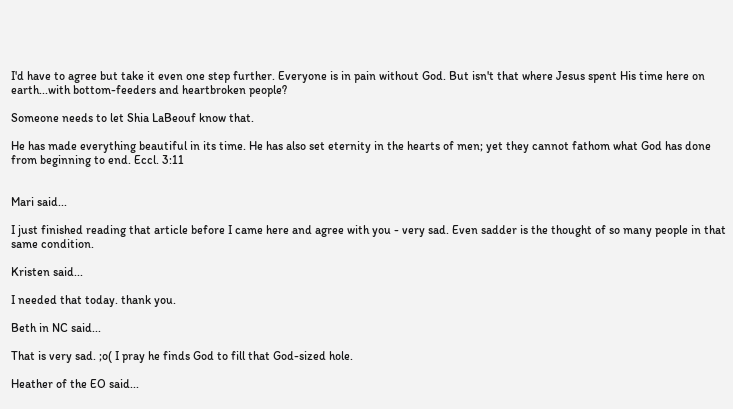I'd have to agree but take it even one step further. Everyone is in pain without God. But isn't that where Jesus spent His time here on earth...with bottom-feeders and heartbroken people?

Someone needs to let Shia LaBeouf know that.

He has made everything beautiful in its time. He has also set eternity in the hearts of men; yet they cannot fathom what God has done from beginning to end. Eccl. 3:11


Mari said...

I just finished reading that article before I came here and agree with you - very sad. Even sadder is the thought of so many people in that same condition.

Kristen said...

I needed that today. thank you.

Beth in NC said...

That is very sad. ;o( I pray he finds God to fill that God-sized hole.

Heather of the EO said...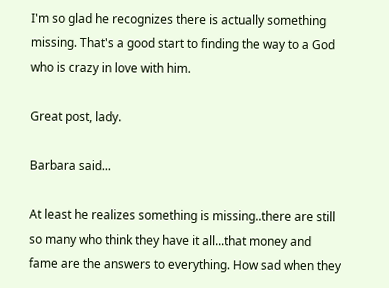I'm so glad he recognizes there is actually something missing. That's a good start to finding the way to a God who is crazy in love with him.

Great post, lady.

Barbara said...

At least he realizes something is missing..there are still so many who think they have it all...that money and fame are the answers to everything. How sad when they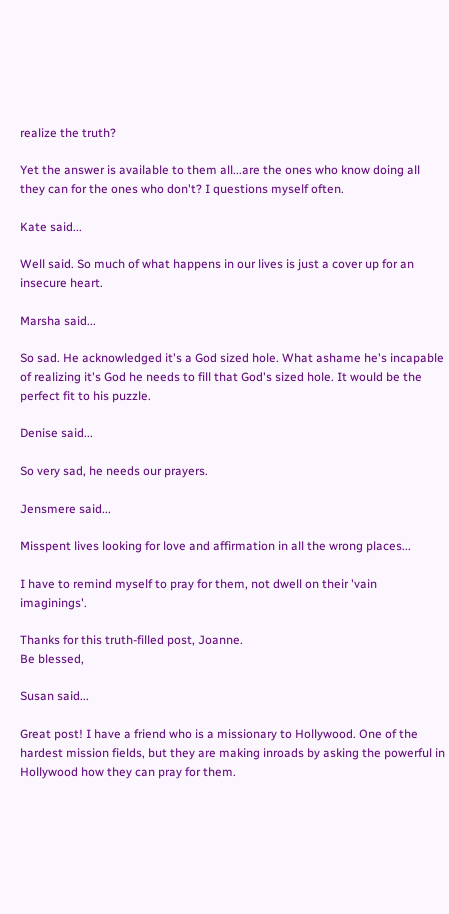realize the truth?

Yet the answer is available to them all...are the ones who know doing all they can for the ones who don't? I questions myself often.

Kate said...

Well said. So much of what happens in our lives is just a cover up for an insecure heart.

Marsha said...

So sad. He acknowledged it's a God sized hole. What ashame he's incapable of realizing it's God he needs to fill that God's sized hole. It would be the perfect fit to his puzzle.

Denise said...

So very sad, he needs our prayers.

Jensmere said...

Misspent lives looking for love and affirmation in all the wrong places...

I have to remind myself to pray for them, not dwell on their 'vain imaginings'.

Thanks for this truth-filled post, Joanne.
Be blessed,

Susan said...

Great post! I have a friend who is a missionary to Hollywood. One of the hardest mission fields, but they are making inroads by asking the powerful in Hollywood how they can pray for them.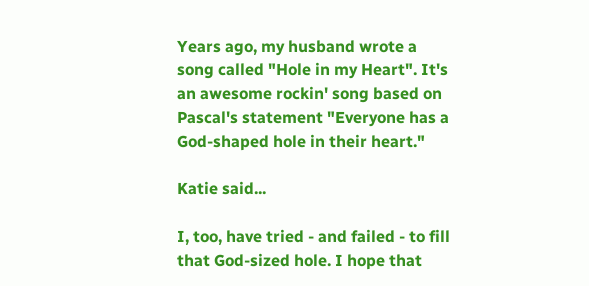Years ago, my husband wrote a song called "Hole in my Heart". It's an awesome rockin' song based on Pascal's statement "Everyone has a God-shaped hole in their heart."

Katie said...

I, too, have tried - and failed - to fill that God-sized hole. I hope that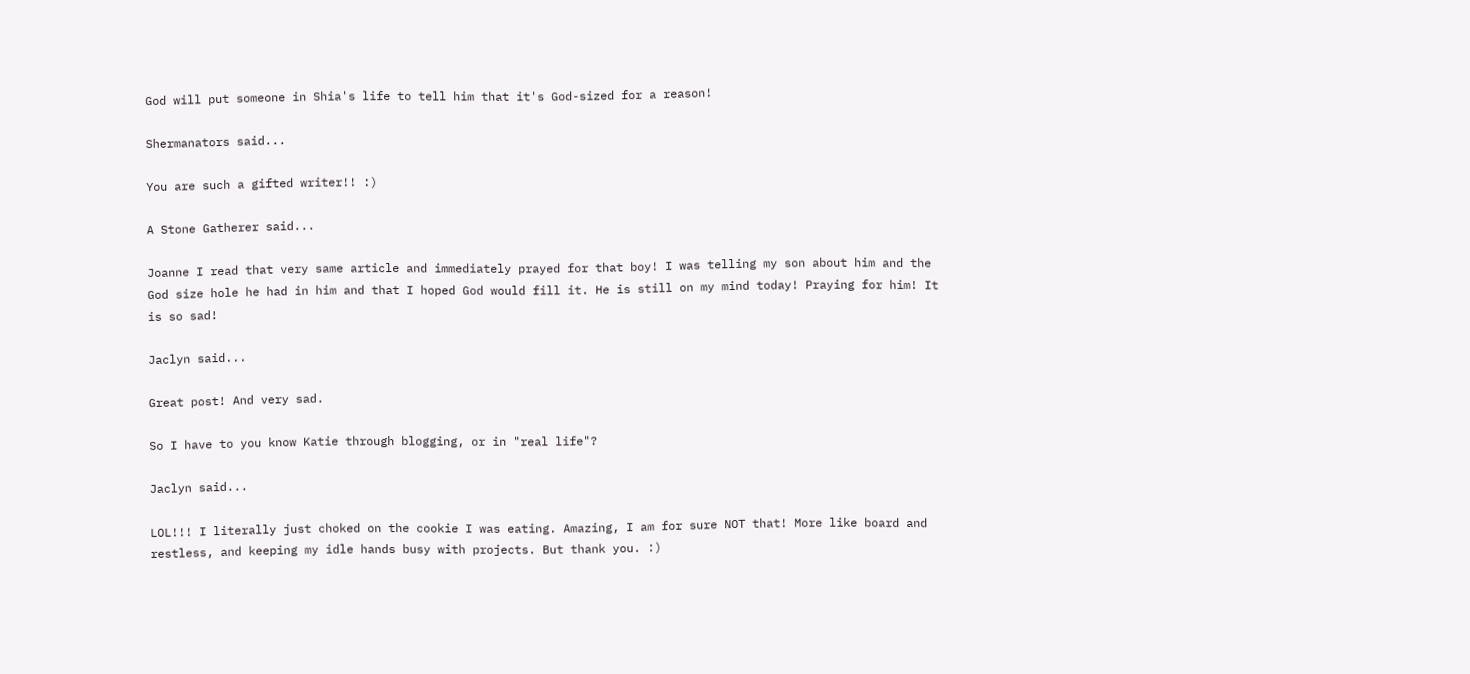God will put someone in Shia's life to tell him that it's God-sized for a reason!

Shermanators said...

You are such a gifted writer!! :)

A Stone Gatherer said...

Joanne I read that very same article and immediately prayed for that boy! I was telling my son about him and the God size hole he had in him and that I hoped God would fill it. He is still on my mind today! Praying for him! It is so sad!

Jaclyn said...

Great post! And very sad.

So I have to you know Katie through blogging, or in "real life"?

Jaclyn said...

LOL!!! I literally just choked on the cookie I was eating. Amazing, I am for sure NOT that! More like board and restless, and keeping my idle hands busy with projects. But thank you. :)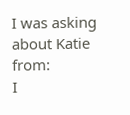I was asking about Katie from:
I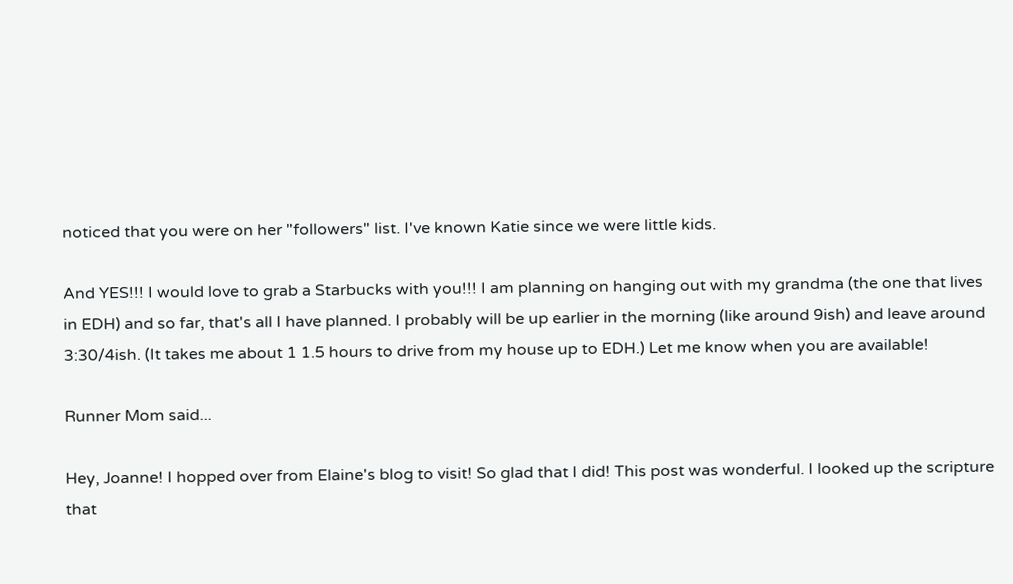noticed that you were on her "followers" list. I've known Katie since we were little kids.

And YES!!! I would love to grab a Starbucks with you!!! I am planning on hanging out with my grandma (the one that lives in EDH) and so far, that's all I have planned. I probably will be up earlier in the morning (like around 9ish) and leave around 3:30/4ish. (It takes me about 1 1.5 hours to drive from my house up to EDH.) Let me know when you are available!

Runner Mom said...

Hey, Joanne! I hopped over from Elaine's blog to visit! So glad that I did! This post was wonderful. I looked up the scripture that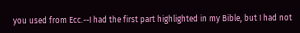you used from Ecc.--I had the first part highlighted in my Bible, but I had not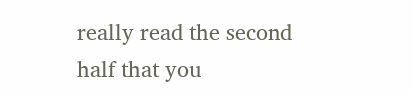really read the second half that you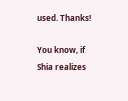used. Thanks!

You know, if Shia realizes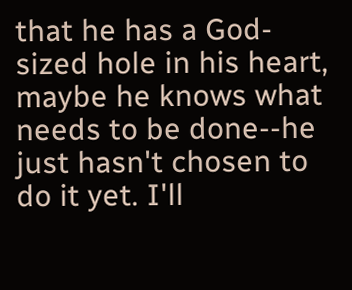that he has a God-sized hole in his heart, maybe he knows what needs to be done--he just hasn't chosen to do it yet. I'll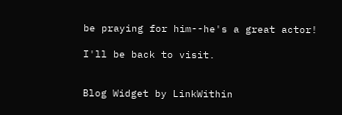be praying for him--he's a great actor!

I'll be back to visit.


Blog Widget by LinkWithin